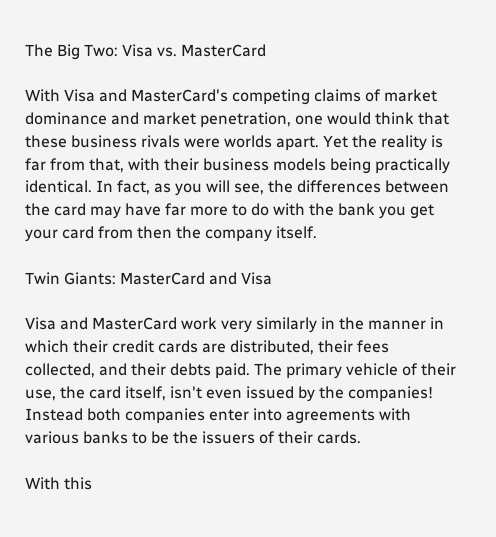The Big Two: Visa vs. MasterCard

With Visa and MasterCard's competing claims of market dominance and market penetration, one would think that these business rivals were worlds apart. Yet the reality is far from that, with their business models being practically identical. In fact, as you will see, the differences between the card may have far more to do with the bank you get your card from then the company itself.

Twin Giants: MasterCard and Visa

Visa and MasterCard work very similarly in the manner in which their credit cards are distributed, their fees collected, and their debts paid. The primary vehicle of their use, the card itself, isn't even issued by the companies! Instead both companies enter into agreements with various banks to be the issuers of their cards.

With this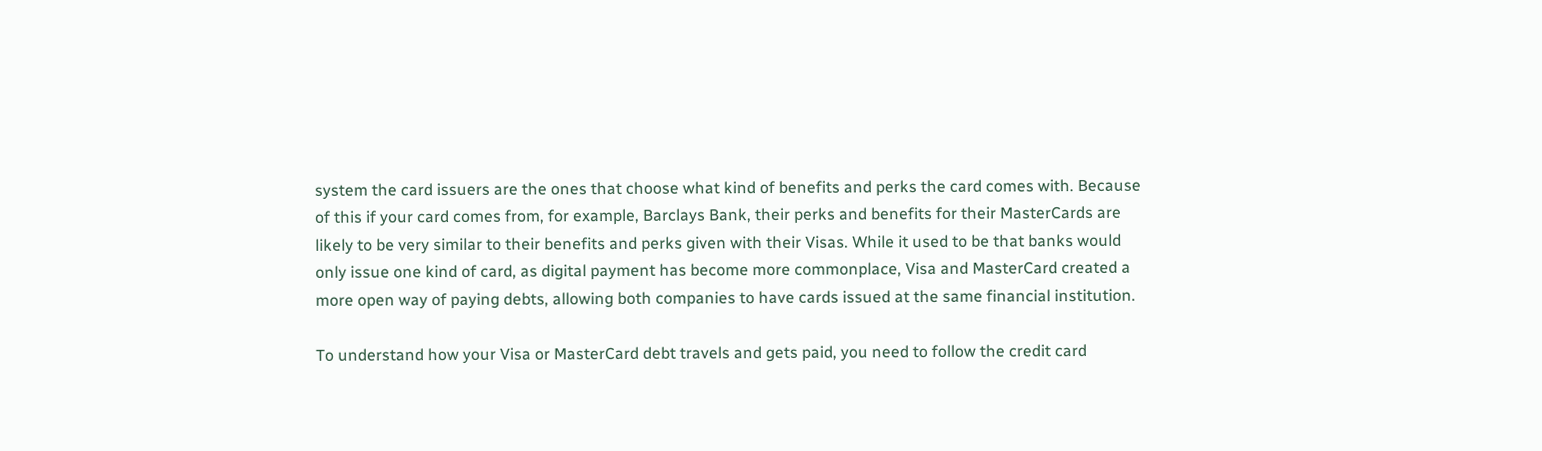system the card issuers are the ones that choose what kind of benefits and perks the card comes with. Because of this if your card comes from, for example, Barclays Bank, their perks and benefits for their MasterCards are likely to be very similar to their benefits and perks given with their Visas. While it used to be that banks would only issue one kind of card, as digital payment has become more commonplace, Visa and MasterCard created a more open way of paying debts, allowing both companies to have cards issued at the same financial institution.

To understand how your Visa or MasterCard debt travels and gets paid, you need to follow the credit card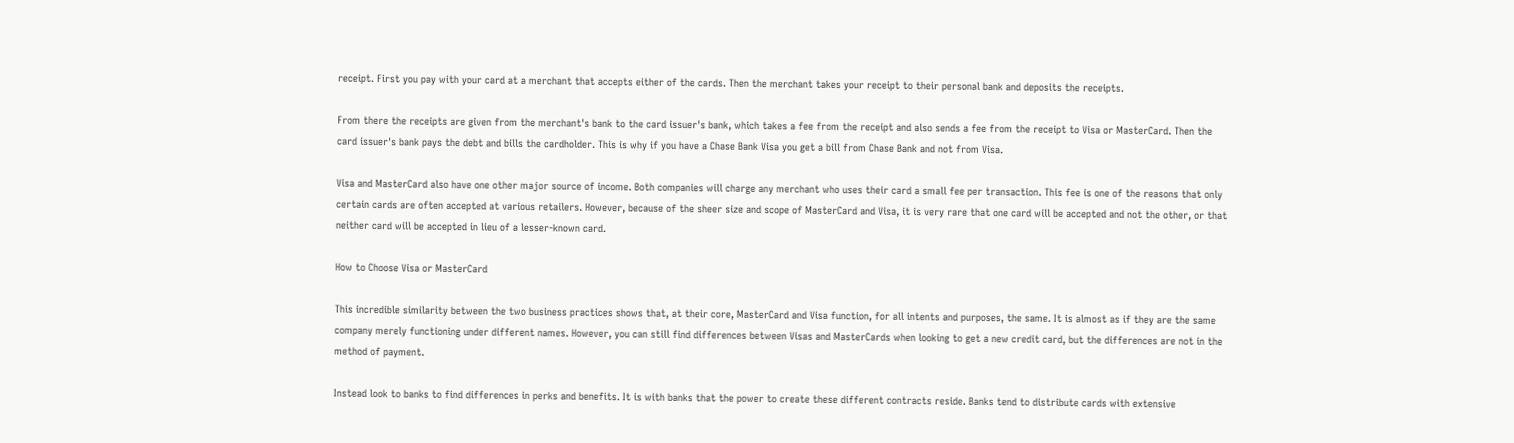receipt. First you pay with your card at a merchant that accepts either of the cards. Then the merchant takes your receipt to their personal bank and deposits the receipts.

From there the receipts are given from the merchant's bank to the card issuer's bank, which takes a fee from the receipt and also sends a fee from the receipt to Visa or MasterCard. Then the card issuer's bank pays the debt and bills the cardholder. This is why if you have a Chase Bank Visa you get a bill from Chase Bank and not from Visa.

Visa and MasterCard also have one other major source of income. Both companies will charge any merchant who uses their card a small fee per transaction. This fee is one of the reasons that only certain cards are often accepted at various retailers. However, because of the sheer size and scope of MasterCard and Visa, it is very rare that one card will be accepted and not the other, or that neither card will be accepted in lieu of a lesser-known card.

How to Choose Visa or MasterCard

This incredible similarity between the two business practices shows that, at their core, MasterCard and Visa function, for all intents and purposes, the same. It is almost as if they are the same company merely functioning under different names. However, you can still find differences between Visas and MasterCards when looking to get a new credit card, but the differences are not in the method of payment.

Instead look to banks to find differences in perks and benefits. It is with banks that the power to create these different contracts reside. Banks tend to distribute cards with extensive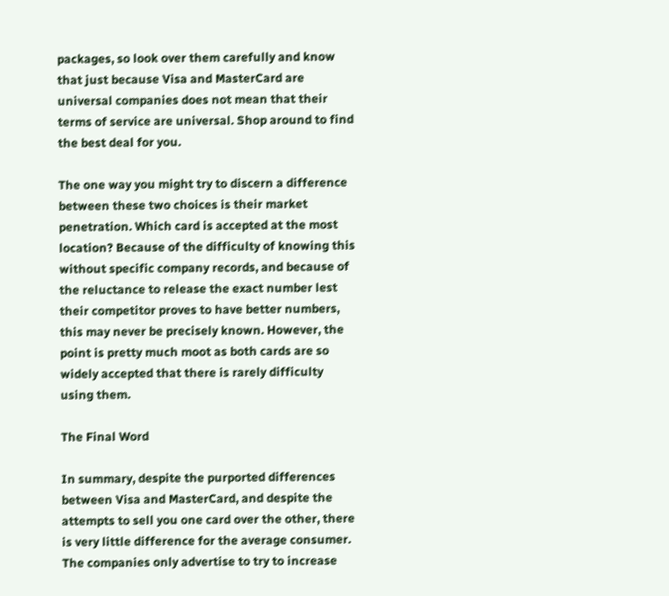packages, so look over them carefully and know that just because Visa and MasterCard are universal companies does not mean that their terms of service are universal. Shop around to find the best deal for you.

The one way you might try to discern a difference between these two choices is their market penetration. Which card is accepted at the most location? Because of the difficulty of knowing this without specific company records, and because of the reluctance to release the exact number lest their competitor proves to have better numbers, this may never be precisely known. However, the point is pretty much moot as both cards are so widely accepted that there is rarely difficulty using them.

The Final Word

In summary, despite the purported differences between Visa and MasterCard, and despite the attempts to sell you one card over the other, there is very little difference for the average consumer. The companies only advertise to try to increase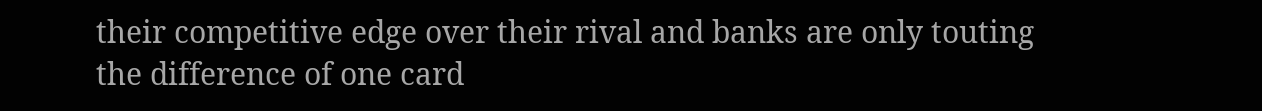their competitive edge over their rival and banks are only touting the difference of one card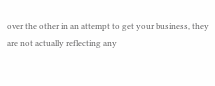over the other in an attempt to get your business, they are not actually reflecting any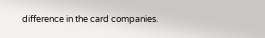difference in the card companies.